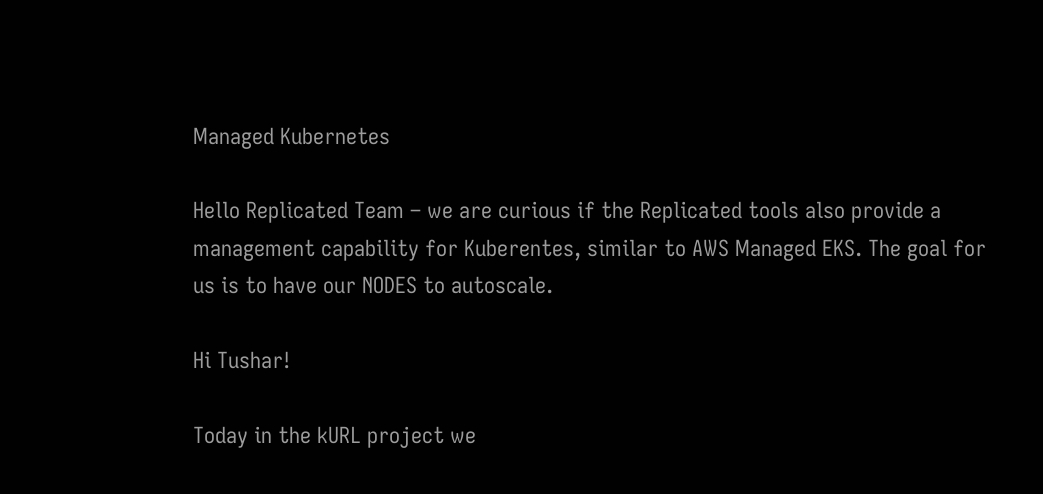Managed Kubernetes

Hello Replicated Team – we are curious if the Replicated tools also provide a management capability for Kuberentes, similar to AWS Managed EKS. The goal for us is to have our NODES to autoscale.

Hi Tushar!

Today in the kURL project we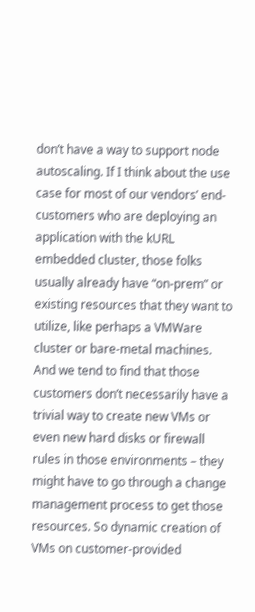don’t have a way to support node autoscaling. If I think about the use case for most of our vendors’ end-customers who are deploying an application with the kURL embedded cluster, those folks usually already have “on-prem” or existing resources that they want to utilize, like perhaps a VMWare cluster or bare-metal machines. And we tend to find that those customers don’t necessarily have a trivial way to create new VMs or even new hard disks or firewall rules in those environments – they might have to go through a change management process to get those resources. So dynamic creation of VMs on customer-provided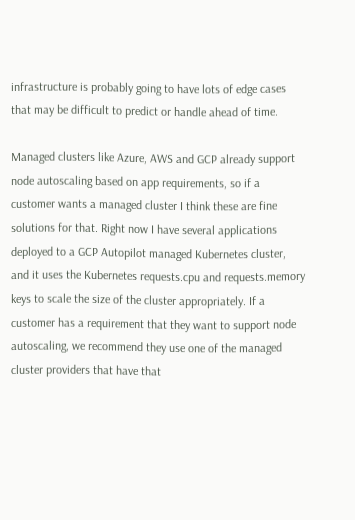infrastructure is probably going to have lots of edge cases that may be difficult to predict or handle ahead of time.

Managed clusters like Azure, AWS and GCP already support node autoscaling based on app requirements, so if a customer wants a managed cluster I think these are fine solutions for that. Right now I have several applications deployed to a GCP Autopilot managed Kubernetes cluster, and it uses the Kubernetes requests.cpu and requests.memory keys to scale the size of the cluster appropriately. If a customer has a requirement that they want to support node autoscaling, we recommend they use one of the managed cluster providers that have that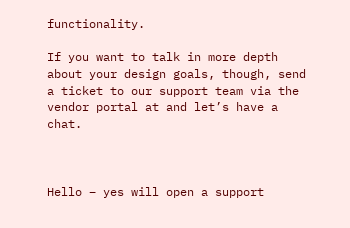functionality.

If you want to talk in more depth about your design goals, though, send a ticket to our support team via the vendor portal at and let’s have a chat.



Hello – yes will open a support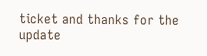ticket and thanks for the update